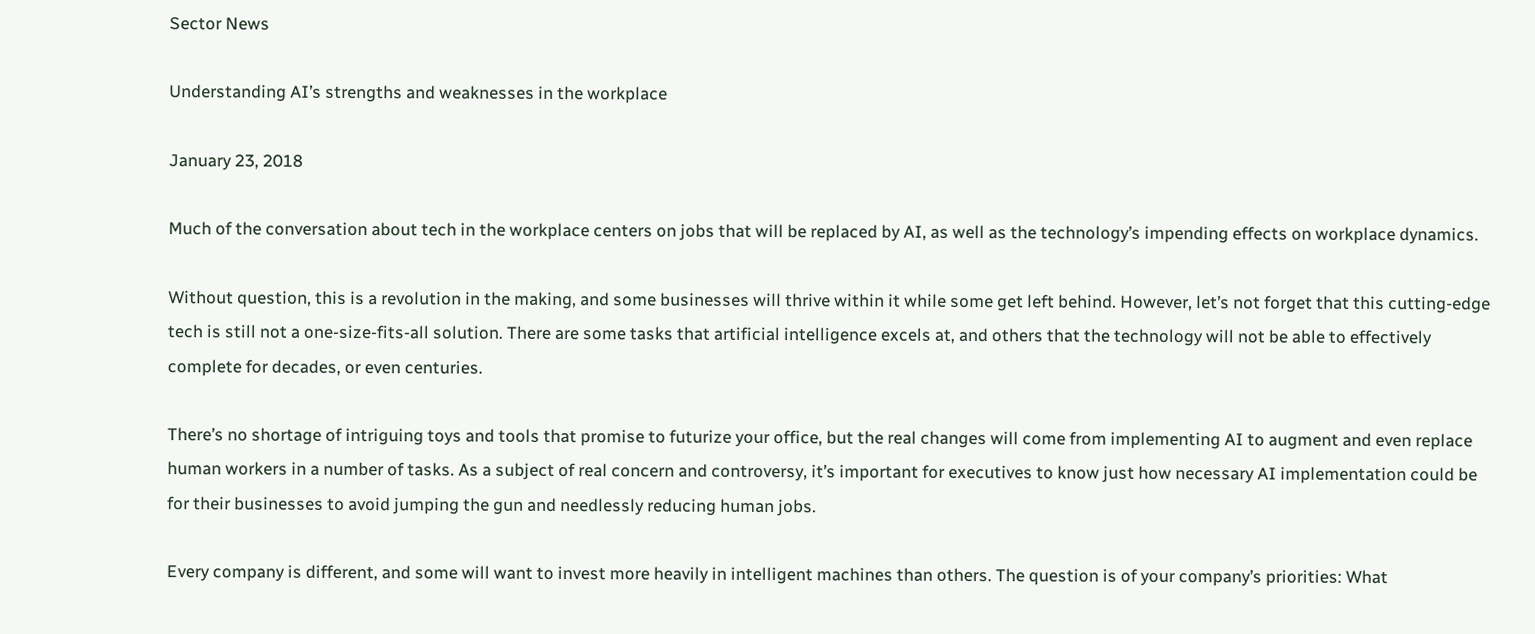Sector News

Understanding AI’s strengths and weaknesses in the workplace

January 23, 2018

Much of the conversation about tech in the workplace centers on jobs that will be replaced by AI, as well as the technology’s impending effects on workplace dynamics.

Without question, this is a revolution in the making, and some businesses will thrive within it while some get left behind. However, let’s not forget that this cutting-edge tech is still not a one-size-fits-all solution. There are some tasks that artificial intelligence excels at, and others that the technology will not be able to effectively complete for decades, or even centuries.

There’s no shortage of intriguing toys and tools that promise to futurize your office, but the real changes will come from implementing AI to augment and even replace human workers in a number of tasks. As a subject of real concern and controversy, it’s important for executives to know just how necessary AI implementation could be for their businesses to avoid jumping the gun and needlessly reducing human jobs.

Every company is different, and some will want to invest more heavily in intelligent machines than others. The question is of your company’s priorities: What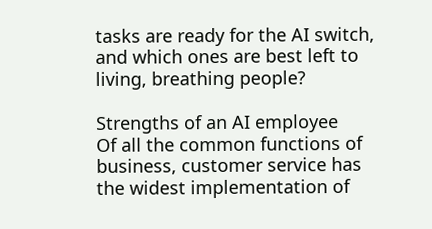tasks are ready for the AI switch, and which ones are best left to living, breathing people?

Strengths of an AI employee
Of all the common functions of business, customer service has the widest implementation of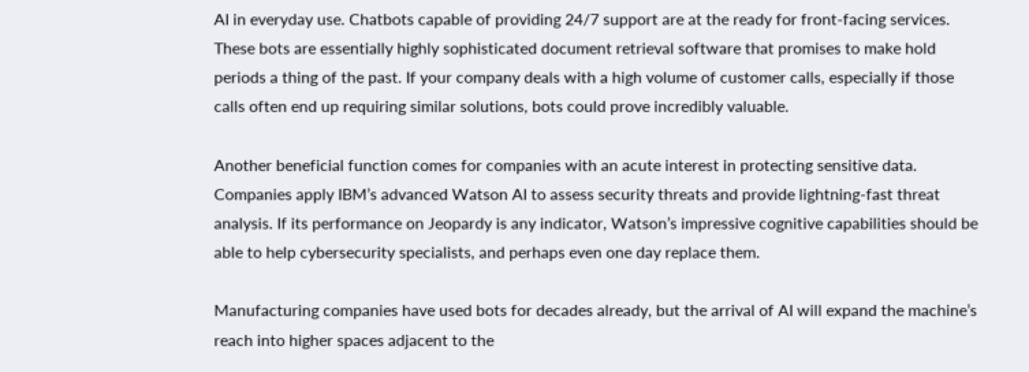AI in everyday use. Chatbots capable of providing 24/7 support are at the ready for front-facing services. These bots are essentially highly sophisticated document retrieval software that promises to make hold periods a thing of the past. If your company deals with a high volume of customer calls, especially if those calls often end up requiring similar solutions, bots could prove incredibly valuable.

Another beneficial function comes for companies with an acute interest in protecting sensitive data. Companies apply IBM’s advanced Watson AI to assess security threats and provide lightning-fast threat analysis. If its performance on Jeopardy is any indicator, Watson’s impressive cognitive capabilities should be able to help cybersecurity specialists, and perhaps even one day replace them.

Manufacturing companies have used bots for decades already, but the arrival of AI will expand the machine’s reach into higher spaces adjacent to the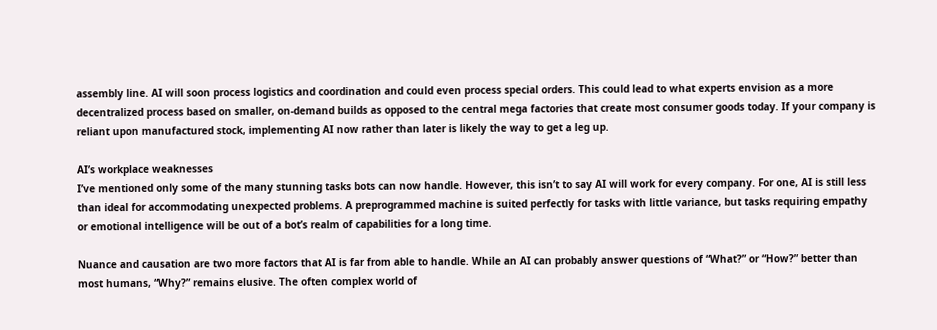assembly line. AI will soon process logistics and coordination and could even process special orders. This could lead to what experts envision as a more decentralized process based on smaller, on-demand builds as opposed to the central mega factories that create most consumer goods today. If your company is reliant upon manufactured stock, implementing AI now rather than later is likely the way to get a leg up.

AI’s workplace weaknesses
I’ve mentioned only some of the many stunning tasks bots can now handle. However, this isn’t to say AI will work for every company. For one, AI is still less than ideal for accommodating unexpected problems. A preprogrammed machine is suited perfectly for tasks with little variance, but tasks requiring empathy or emotional intelligence will be out of a bot’s realm of capabilities for a long time.

Nuance and causation are two more factors that AI is far from able to handle. While an AI can probably answer questions of “What?” or “How?” better than most humans, “Why?” remains elusive. The often complex world of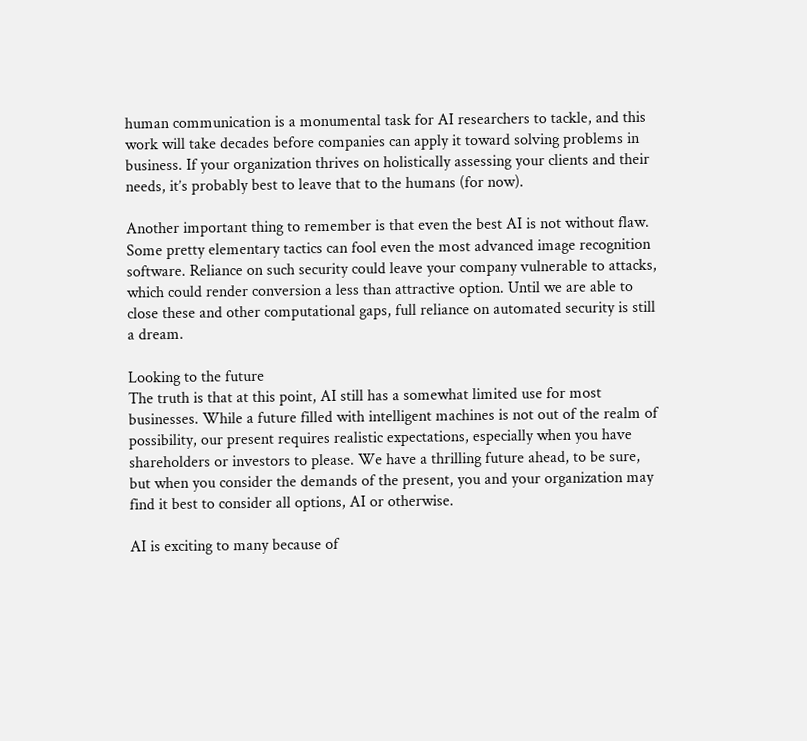human communication is a monumental task for AI researchers to tackle, and this work will take decades before companies can apply it toward solving problems in business. If your organization thrives on holistically assessing your clients and their needs, it’s probably best to leave that to the humans (for now).

Another important thing to remember is that even the best AI is not without flaw. Some pretty elementary tactics can fool even the most advanced image recognition software. Reliance on such security could leave your company vulnerable to attacks, which could render conversion a less than attractive option. Until we are able to close these and other computational gaps, full reliance on automated security is still a dream.

Looking to the future
The truth is that at this point, AI still has a somewhat limited use for most businesses. While a future filled with intelligent machines is not out of the realm of possibility, our present requires realistic expectations, especially when you have shareholders or investors to please. We have a thrilling future ahead, to be sure, but when you consider the demands of the present, you and your organization may find it best to consider all options, AI or otherwise.

AI is exciting to many because of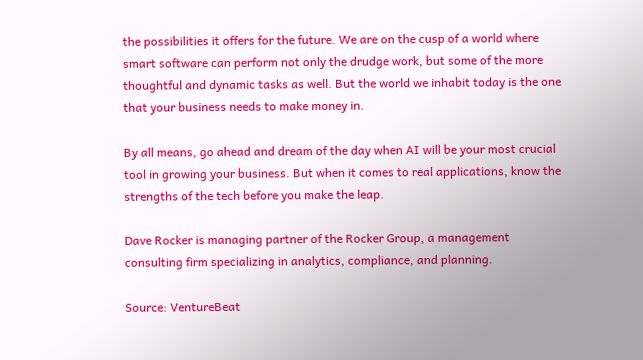the possibilities it offers for the future. We are on the cusp of a world where smart software can perform not only the drudge work, but some of the more thoughtful and dynamic tasks as well. But the world we inhabit today is the one that your business needs to make money in.

By all means, go ahead and dream of the day when AI will be your most crucial tool in growing your business. But when it comes to real applications, know the strengths of the tech before you make the leap.

Dave Rocker is managing partner of the Rocker Group, a management consulting firm specializing in analytics, compliance, and planning.

Source: VentureBeat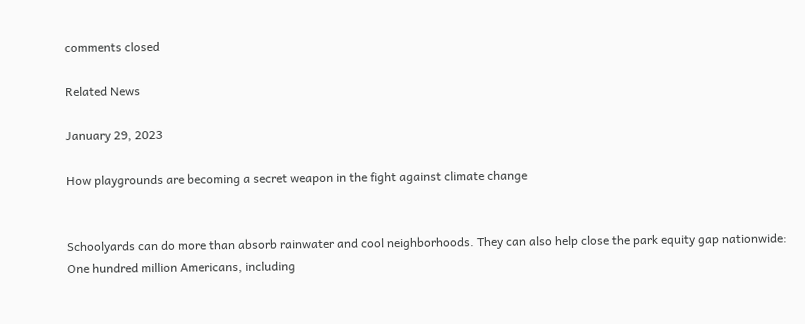comments closed

Related News

January 29, 2023

How playgrounds are becoming a secret weapon in the fight against climate change


Schoolyards can do more than absorb rainwater and cool neighborhoods. They can also help close the park equity gap nationwide: One hundred million Americans, including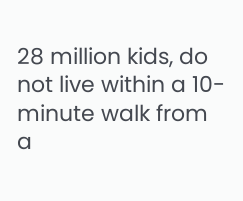28 million kids, do not live within a 10-minute walk from a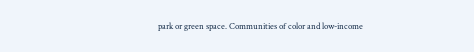park or green space. Communities of color and low-income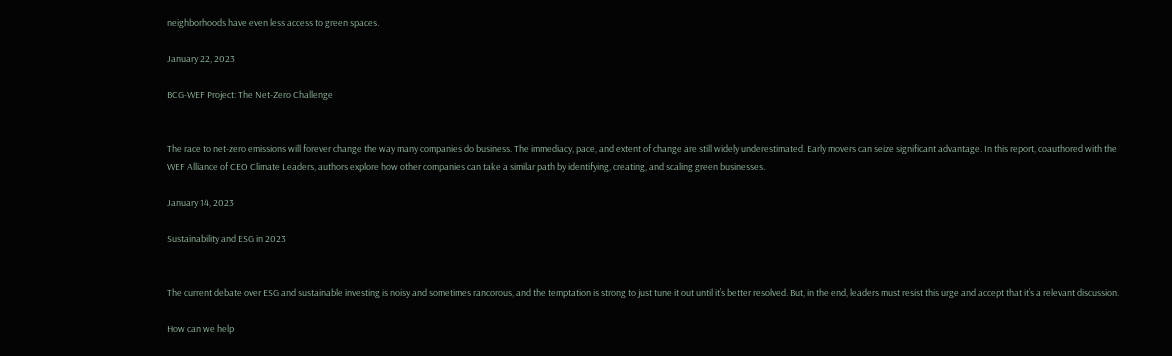neighborhoods have even less access to green spaces.

January 22, 2023

BCG-WEF Project: The Net-Zero Challenge


The race to net-zero emissions will forever change the way many companies do business. The immediacy, pace, and extent of change are still widely underestimated. Early movers can seize significant advantage. In this report, coauthored with the WEF Alliance of CEO Climate Leaders, authors explore how other companies can take a similar path by identifying, creating, and scaling green businesses.

January 14, 2023

Sustainability and ESG in 2023


The current debate over ESG and sustainable investing is noisy and sometimes rancorous, and the temptation is strong to just tune it out until it’s better resolved. But, in the end, leaders must resist this urge and accept that it’s a relevant discussion.

How can we help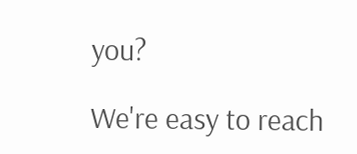you?

We're easy to reach